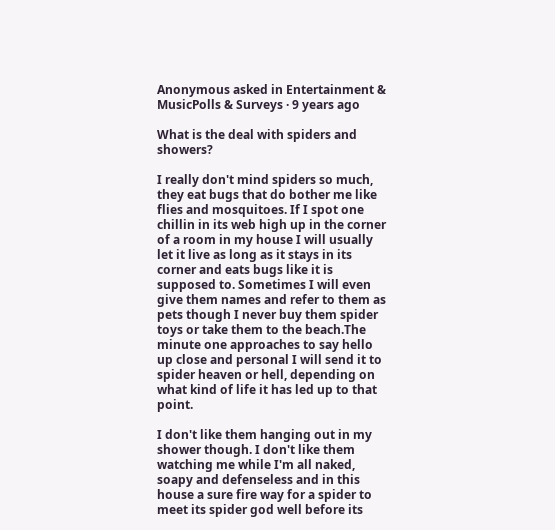Anonymous asked in Entertainment & MusicPolls & Surveys · 9 years ago

What is the deal with spiders and showers?

I really don't mind spiders so much, they eat bugs that do bother me like flies and mosquitoes. If I spot one chillin in its web high up in the corner of a room in my house I will usually let it live as long as it stays in its corner and eats bugs like it is supposed to. Sometimes I will even give them names and refer to them as pets though I never buy them spider toys or take them to the beach.The minute one approaches to say hello up close and personal I will send it to spider heaven or hell, depending on what kind of life it has led up to that point.

I don't like them hanging out in my shower though. I don't like them watching me while I'm all naked, soapy and defenseless and in this house a sure fire way for a spider to meet its spider god well before its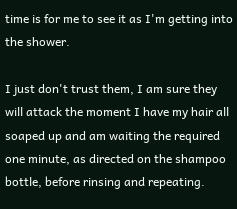time is for me to see it as I'm getting into the shower.

I just don't trust them, I am sure they will attack the moment I have my hair all soaped up and am waiting the required one minute, as directed on the shampoo bottle, before rinsing and repeating.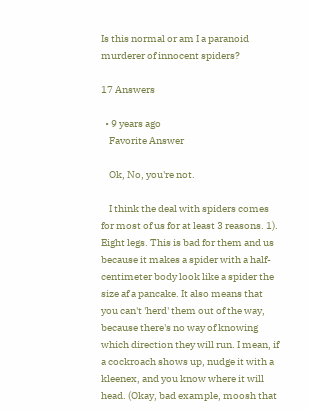Is this normal or am I a paranoid murderer of innocent spiders?

17 Answers

  • 9 years ago
    Favorite Answer

    Ok, No, you're not.

    I think the deal with spiders comes for most of us for at least 3 reasons. 1). Eight legs. This is bad for them and us because it makes a spider with a half-centimeter body look like a spider the size af a pancake. It also means that you can't 'herd' them out of the way, because there's no way of knowing which direction they will run. I mean, if a cockroach shows up, nudge it with a kleenex, and you know where it will head. (Okay, bad example, moosh that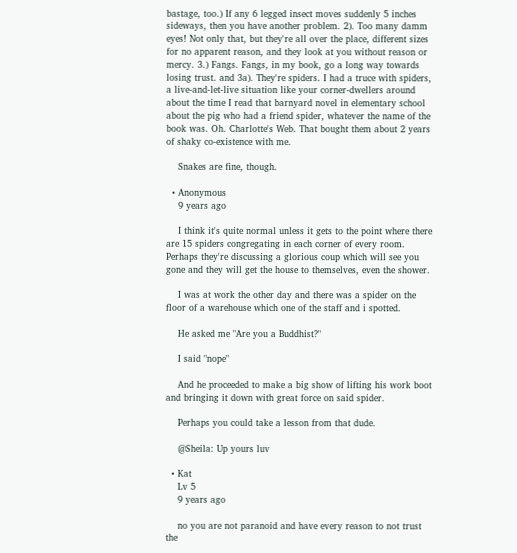bastage, too.) If any 6 legged insect moves suddenly 5 inches sideways, then you have another problem. 2). Too many damm eyes! Not only that, but they're all over the place, different sizes for no apparent reason, and they look at you without reason or mercy. 3.) Fangs. Fangs, in my book, go a long way towards losing trust. and 3a). They're spiders. I had a truce with spiders, a live-and-let-live situation like your corner-dwellers around about the time I read that barnyard novel in elementary school about the pig who had a friend spider, whatever the name of the book was. Oh. Charlotte's Web. That bought them about 2 years of shaky co-existence with me.

    Snakes are fine, though.

  • Anonymous
    9 years ago

    I think it's quite normal unless it gets to the point where there are 15 spiders congregating in each corner of every room. Perhaps they're discussing a glorious coup which will see you gone and they will get the house to themselves, even the shower.

    I was at work the other day and there was a spider on the floor of a warehouse which one of the staff and i spotted.

    He asked me "Are you a Buddhist?"

    I said "nope"

    And he proceeded to make a big show of lifting his work boot and bringing it down with great force on said spider.

    Perhaps you could take a lesson from that dude.

    @Sheila: Up yours luv

  • Kat
    Lv 5
    9 years ago

    no you are not paranoid and have every reason to not trust the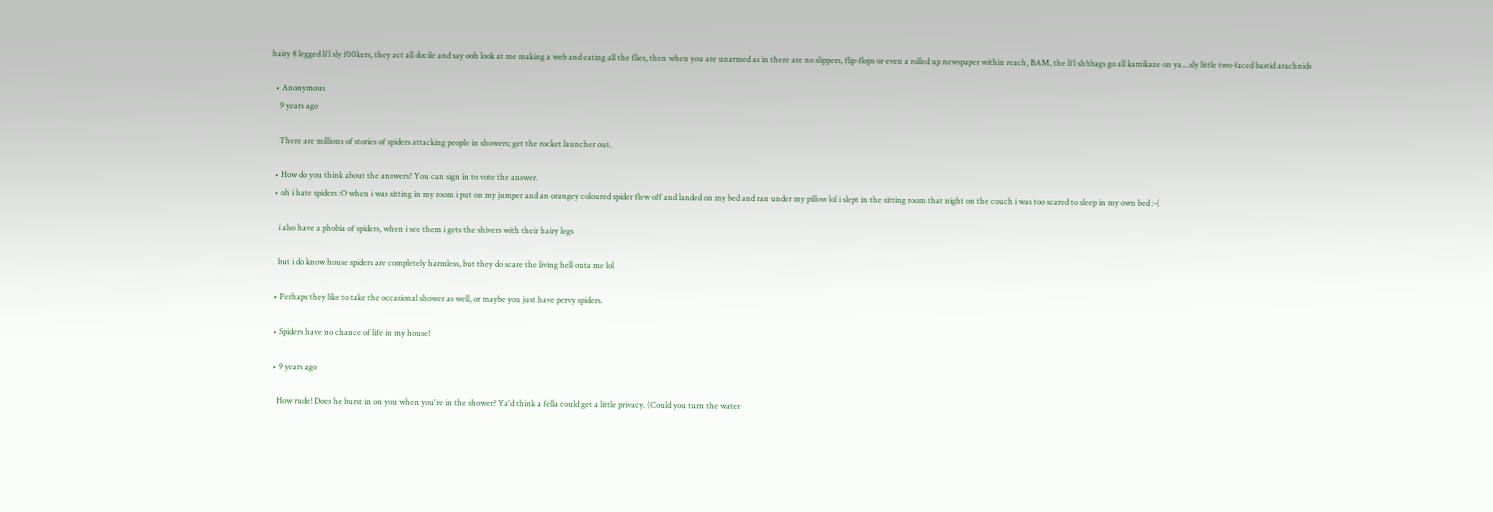hairy 8 legged li'l sly f00kers, they act all docile and say ooh look at me making a web and eating all the flies, then when you are unarmed as in there are no slippers, flip-flops or even a rolled up newspaper within reach, BAM, the li'l sh!tbags go all kamikaze on ya....sly little two-faced bastid arachnids

  • Anonymous
    9 years ago

    There are millions of stories of spiders attacking people in showers; get the rocket launcher out.

  • How do you think about the answers? You can sign in to vote the answer.
  • oh i hate spiders :O when i was sitting in my room i put on my jumper and an orangey coloured spider flew off and landed on my bed and ran under my pillow lol i slept in the sitting room that night on the couch i was too scared to sleep in my own bed :-(

    i also have a phobia of spiders, when i see them i gets the shivers with their hairy legs

    but i do know house spiders are completely harmless, but they do scare the living hell outa me lol

  • Perhaps they like to take the occasional shower as well, or maybe you just have pervy spiders.

  • Spiders have no chance of life in my house!

  • 9 years ago

    How rude! Does he burst in on you when you're in the shower? Ya'd think a fella could get a little privacy. (Could you turn the water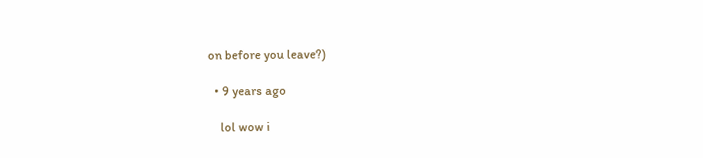on before you leave?)

  • 9 years ago

    lol wow i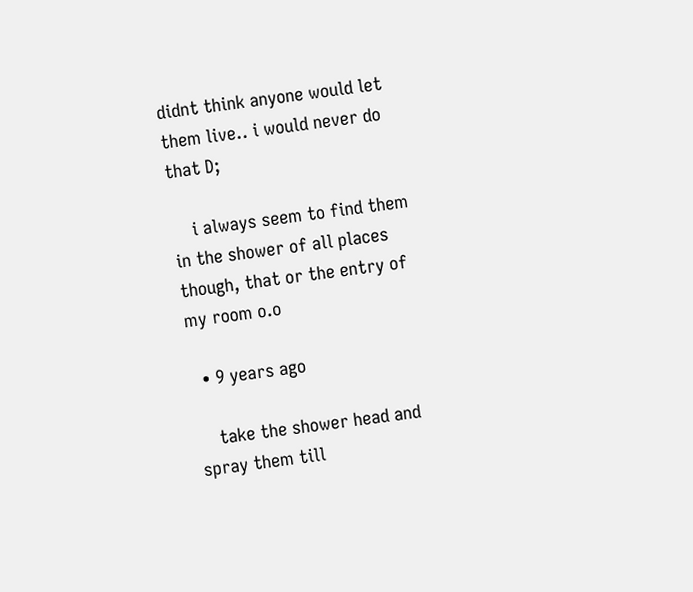didnt think anyone would let them live.. i would never do that D;

    i always seem to find them in the shower of all places though, that or the entry of my room o.o

  • 9 years ago

    take the shower head and spray them till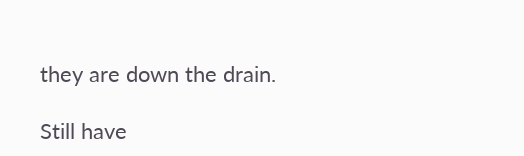they are down the drain.

Still have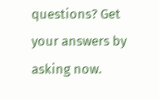questions? Get your answers by asking now.